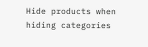Hide products when hiding categories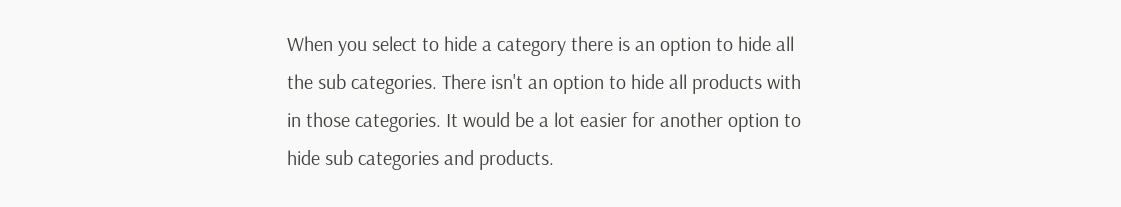When you select to hide a category there is an option to hide all the sub categories. There isn't an option to hide all products with in those categories. It would be a lot easier for another option to hide sub categories and products.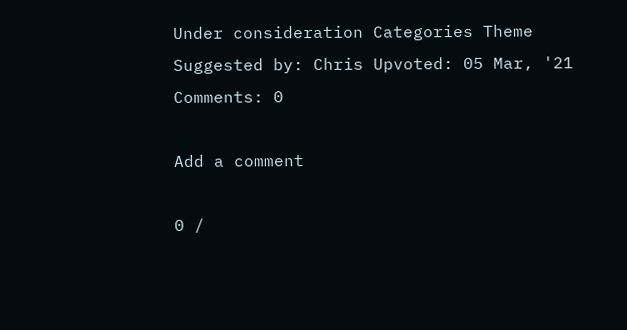Under consideration Categories Theme Suggested by: Chris Upvoted: 05 Mar, '21 Comments: 0

Add a comment

0 /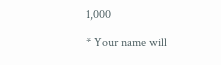1,000

* Your name will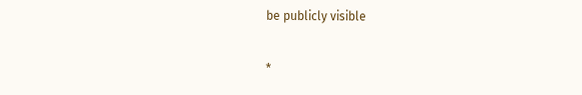be publicly visible

*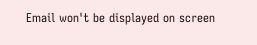Email won't be displayed on screen